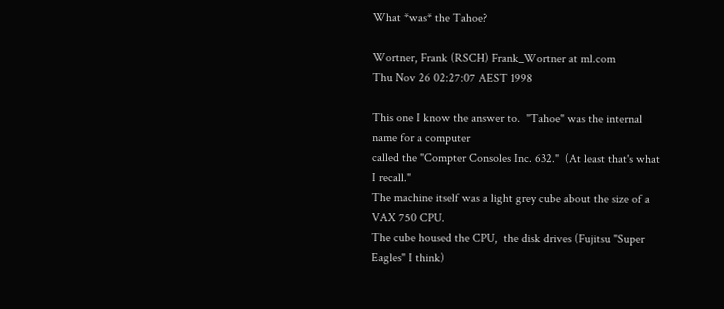What *was* the Tahoe?

Wortner, Frank (RSCH) Frank_Wortner at ml.com
Thu Nov 26 02:27:07 AEST 1998

This one I know the answer to.  "Tahoe" was the internal name for a computer
called the "Compter Consoles Inc. 632."  (At least that's what I recall."
The machine itself was a light grey cube about the size of a VAX 750 CPU.
The cube housed the CPU,  the disk drives (Fujitsu "Super Eagles" I think)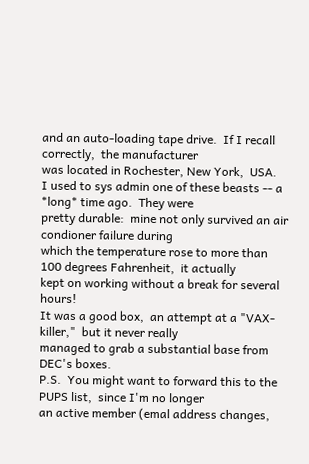and an auto-loading tape drive.  If I recall correctly,  the manufacturer
was located in Rochester, New York,  USA.
I used to sys admin one of these beasts -- a *long* time ago.  They were
pretty durable:  mine not only survived an air condioner failure during
which the temperature rose to more than 100 degrees Fahrenheit,  it actually
kept on working without a break for several hours!
It was a good box,  an attempt at a "VAX-killer,"  but it never really
managed to grab a substantial base from DEC's boxes.
P.S.  You might want to forward this to the PUPS list,  since I'm no longer
an active member (emal address changes,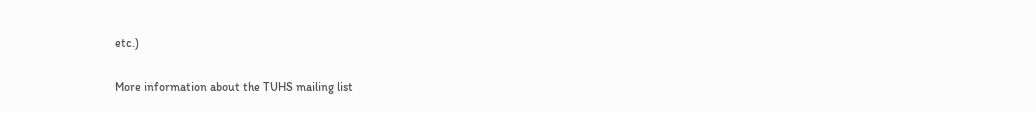etc.)

More information about the TUHS mailing list